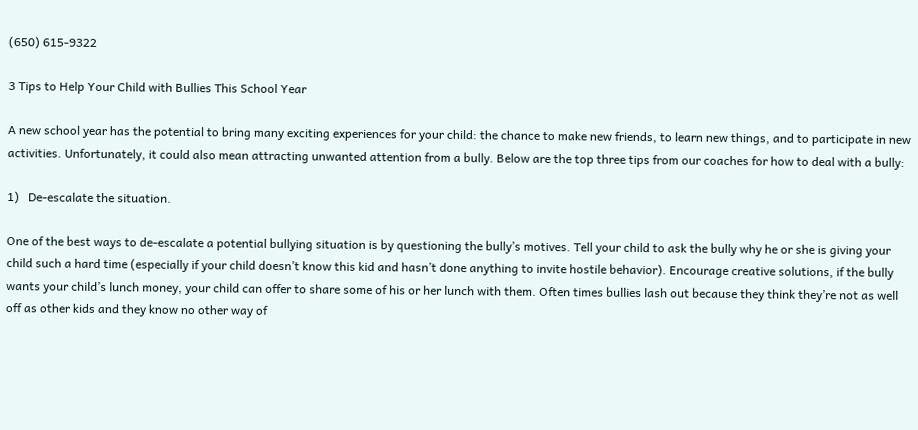(650) 615-9322

3 Tips to Help Your Child with Bullies This School Year

A new school year has the potential to bring many exciting experiences for your child: the chance to make new friends, to learn new things, and to participate in new activities. Unfortunately, it could also mean attracting unwanted attention from a bully. Below are the top three tips from our coaches for how to deal with a bully:

1)   De-escalate the situation.

One of the best ways to de-escalate a potential bullying situation is by questioning the bully’s motives. Tell your child to ask the bully why he or she is giving your child such a hard time (especially if your child doesn’t know this kid and hasn’t done anything to invite hostile behavior). Encourage creative solutions, if the bully wants your child’s lunch money, your child can offer to share some of his or her lunch with them. Often times bullies lash out because they think they’re not as well off as other kids and they know no other way of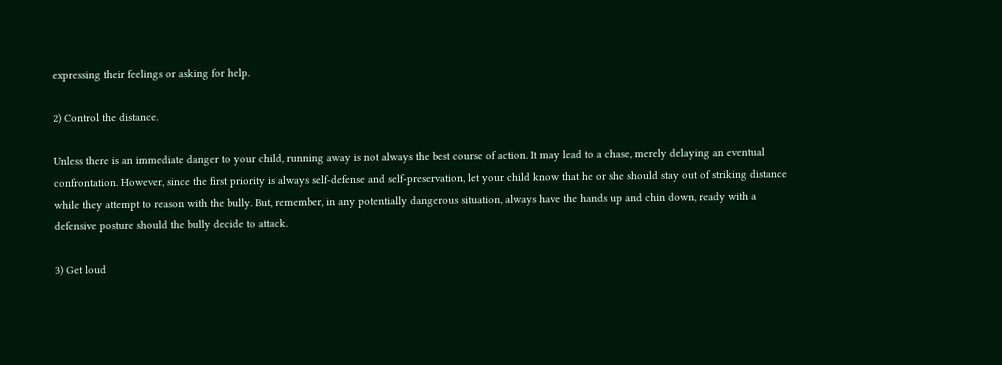expressing their feelings or asking for help.

2) Control the distance.

Unless there is an immediate danger to your child, running away is not always the best course of action. It may lead to a chase, merely delaying an eventual confrontation. However, since the first priority is always self-defense and self-preservation, let your child know that he or she should stay out of striking distance while they attempt to reason with the bully. But, remember, in any potentially dangerous situation, always have the hands up and chin down, ready with a defensive posture should the bully decide to attack.

3) Get loud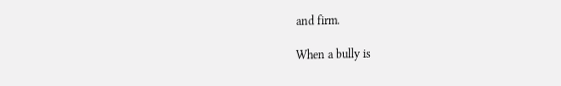and firm.

When a bully is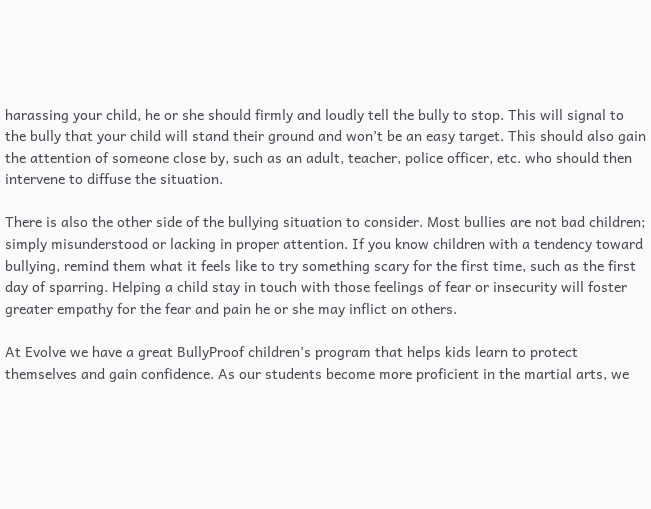harassing your child, he or she should firmly and loudly tell the bully to stop. This will signal to the bully that your child will stand their ground and won’t be an easy target. This should also gain the attention of someone close by, such as an adult, teacher, police officer, etc. who should then intervene to diffuse the situation.

There is also the other side of the bullying situation to consider. Most bullies are not bad children; simply misunderstood or lacking in proper attention. If you know children with a tendency toward bullying, remind them what it feels like to try something scary for the first time, such as the first day of sparring. Helping a child stay in touch with those feelings of fear or insecurity will foster greater empathy for the fear and pain he or she may inflict on others.

At Evolve we have a great BullyProof children’s program that helps kids learn to protect themselves and gain confidence. As our students become more proficient in the martial arts, we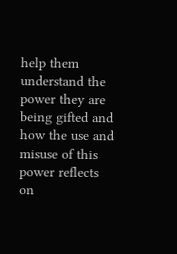help them understand the power they are being gifted and how the use and misuse of this power reflects on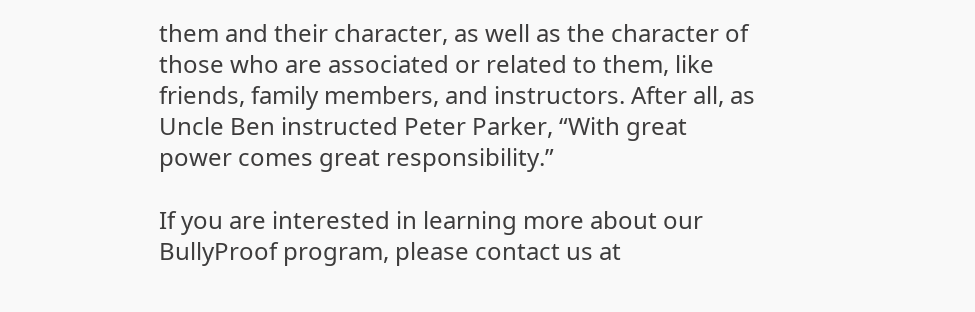them and their character, as well as the character of those who are associated or related to them, like friends, family members, and instructors. After all, as Uncle Ben instructed Peter Parker, “With great power comes great responsibility.”

If you are interested in learning more about our BullyProof program, please contact us at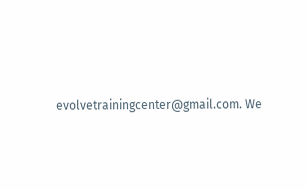evolvetrainingcenter@gmail.com. We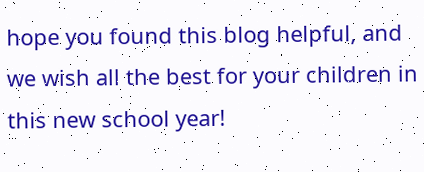hope you found this blog helpful, and we wish all the best for your children in this new school year!